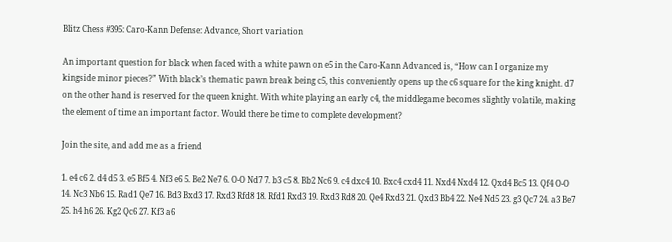Blitz Chess #395: Caro-Kann Defense: Advance, Short variation

An important question for black when faced with a white pawn on e5 in the Caro-Kann Advanced is, “How can I organize my kingside minor pieces?” With black’s thematic pawn break being c5, this conveniently opens up the c6 square for the king knight. d7 on the other hand is reserved for the queen knight. With white playing an early c4, the middlegame becomes slightly volatile, making the element of time an important factor. Would there be time to complete development?

Join the site, and add me as a friend

1. e4 c6 2. d4 d5 3. e5 Bf5 4. Nf3 e6 5. Be2 Ne7 6. O-O Nd7 7. b3 c5 8. Bb2 Nc6 9. c4 dxc4 10. Bxc4 cxd4 11. Nxd4 Nxd4 12. Qxd4 Bc5 13. Qf4 O-O 14. Nc3 Nb6 15. Rad1 Qe7 16. Bd3 Bxd3 17. Rxd3 Rfd8 18. Rfd1 Rxd3 19. Rxd3 Rd8 20. Qe4 Rxd3 21. Qxd3 Bb4 22. Ne4 Nd5 23. g3 Qc7 24. a3 Be7 25. h4 h6 26. Kg2 Qc6 27. Kf3 a6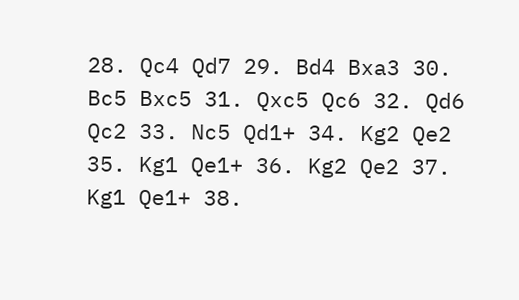28. Qc4 Qd7 29. Bd4 Bxa3 30. Bc5 Bxc5 31. Qxc5 Qc6 32. Qd6 Qc2 33. Nc5 Qd1+ 34. Kg2 Qe2 35. Kg1 Qe1+ 36. Kg2 Qe2 37. Kg1 Qe1+ 38.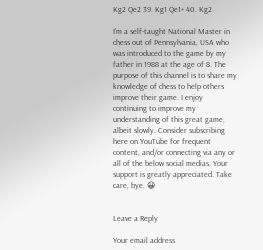Kg2 Qe2 39. Kg1 Qe1+ 40. Kg2

I’m a self-taught National Master in chess out of Pennsylvania, USA who was introduced to the game by my father in 1988 at the age of 8. The purpose of this channel is to share my knowledge of chess to help others improve their game. I enjoy continuing to improve my understanding of this great game, albeit slowly. Consider subscribing here on YouTube for frequent content, and/or connecting via any or all of the below social medias. Your support is greatly appreciated. Take care, bye. 😀


Leave a Reply

Your email address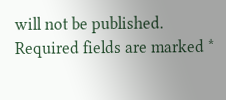will not be published. Required fields are marked *